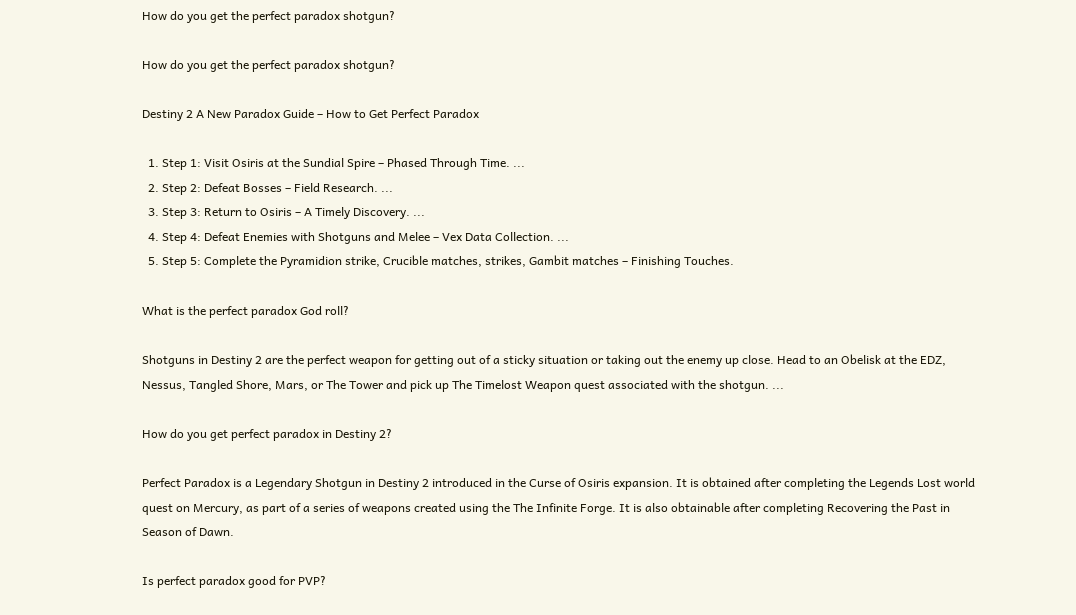How do you get the perfect paradox shotgun?

How do you get the perfect paradox shotgun?

Destiny 2 A New Paradox Guide – How to Get Perfect Paradox

  1. Step 1: Visit Osiris at the Sundial Spire – Phased Through Time. ...
  2. Step 2: Defeat Bosses – Field Research. ...
  3. Step 3: Return to Osiris – A Timely Discovery. ...
  4. Step 4: Defeat Enemies with Shotguns and Melee – Vex Data Collection. ...
  5. Step 5: Complete the Pyramidion strike, Crucible matches, strikes, Gambit matches – Finishing Touches.

What is the perfect paradox God roll?

Shotguns in Destiny 2 are the perfect weapon for getting out of a sticky situation or taking out the enemy up close. Head to an Obelisk at the EDZ, Nessus, Tangled Shore, Mars, or The Tower and pick up The Timelost Weapon quest associated with the shotgun. ...

How do you get perfect paradox in Destiny 2?

Perfect Paradox is a Legendary Shotgun in Destiny 2 introduced in the Curse of Osiris expansion. It is obtained after completing the Legends Lost world quest on Mercury, as part of a series of weapons created using the The Infinite Forge. It is also obtainable after completing Recovering the Past in Season of Dawn.

Is perfect paradox good for PVP?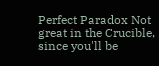Perfect Paradox Not great in the Crucible, since you'll be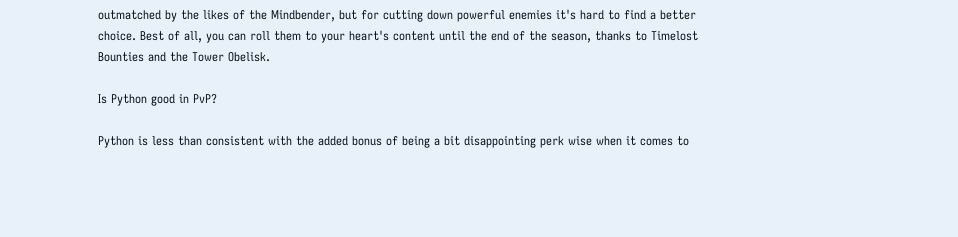outmatched by the likes of the Mindbender, but for cutting down powerful enemies it's hard to find a better choice. Best of all, you can roll them to your heart's content until the end of the season, thanks to Timelost Bounties and the Tower Obelisk.

Is Python good in PvP?

Python is less than consistent with the added bonus of being a bit disappointing perk wise when it comes to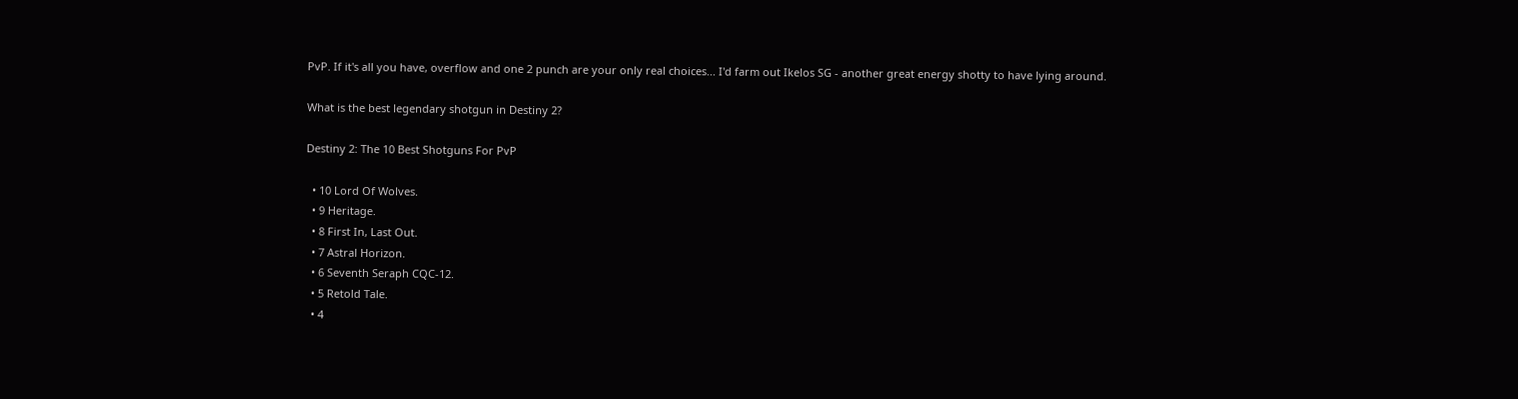PvP. If it's all you have, overflow and one 2 punch are your only real choices... I'd farm out Ikelos SG - another great energy shotty to have lying around.

What is the best legendary shotgun in Destiny 2?

Destiny 2: The 10 Best Shotguns For PvP

  • 10 Lord Of Wolves.
  • 9 Heritage.
  • 8 First In, Last Out.
  • 7 Astral Horizon.
  • 6 Seventh Seraph CQC-12.
  • 5 Retold Tale.
  • 4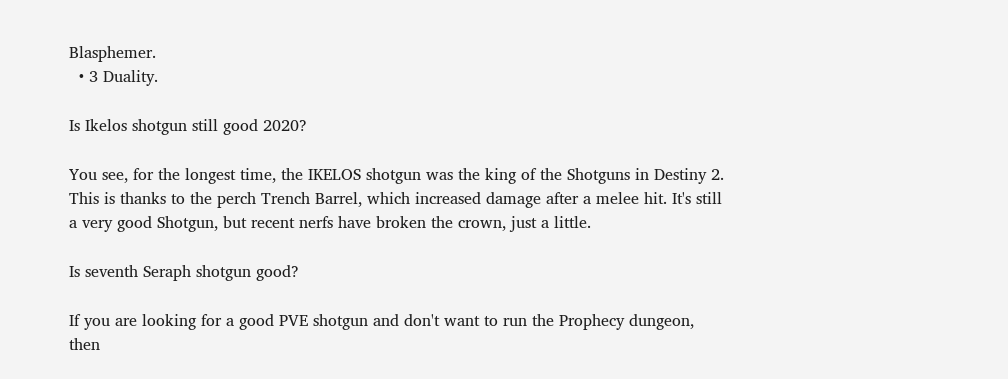Blasphemer.
  • 3 Duality.

Is Ikelos shotgun still good 2020?

You see, for the longest time, the IKELOS shotgun was the king of the Shotguns in Destiny 2. This is thanks to the perch Trench Barrel, which increased damage after a melee hit. It's still a very good Shotgun, but recent nerfs have broken the crown, just a little.

Is seventh Seraph shotgun good?

If you are looking for a good PVE shotgun and don't want to run the Prophecy dungeon, then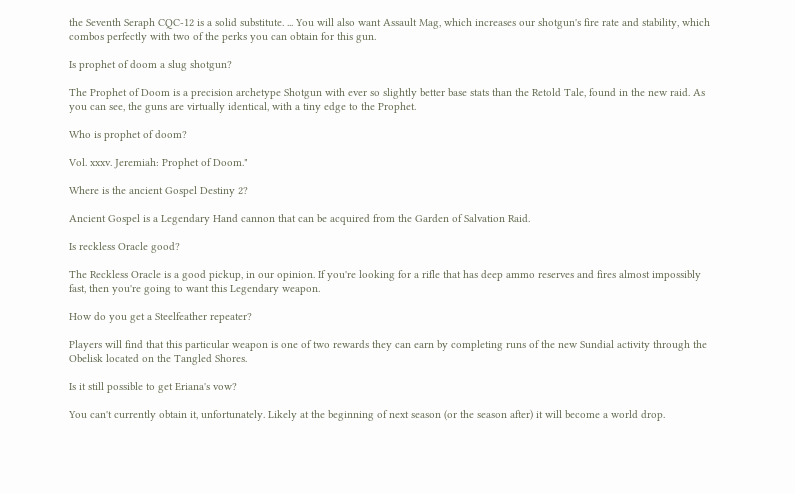the Seventh Seraph CQC-12 is a solid substitute. ... You will also want Assault Mag, which increases our shotgun's fire rate and stability, which combos perfectly with two of the perks you can obtain for this gun.

Is prophet of doom a slug shotgun?

The Prophet of Doom is a precision archetype Shotgun with ever so slightly better base stats than the Retold Tale, found in the new raid. As you can see, the guns are virtually identical, with a tiny edge to the Prophet.

Who is prophet of doom?

Vol. xxxv. Jeremiah: Prophet of Doom."

Where is the ancient Gospel Destiny 2?

Ancient Gospel is a Legendary Hand cannon that can be acquired from the Garden of Salvation Raid.

Is reckless Oracle good?

The Reckless Oracle is a good pickup, in our opinion. If you're looking for a rifle that has deep ammo reserves and fires almost impossibly fast, then you're going to want this Legendary weapon.

How do you get a Steelfeather repeater?

Players will find that this particular weapon is one of two rewards they can earn by completing runs of the new Sundial activity through the Obelisk located on the Tangled Shores.

Is it still possible to get Eriana's vow?

You can't currently obtain it, unfortunately. Likely at the beginning of next season (or the season after) it will become a world drop.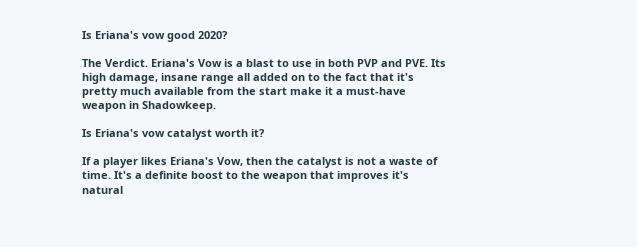Is Eriana's vow good 2020?

The Verdict. Eriana's Vow is a blast to use in both PVP and PVE. Its high damage, insane range all added on to the fact that it's pretty much available from the start make it a must-have weapon in Shadowkeep.

Is Eriana's vow catalyst worth it?

If a player likes Eriana's Vow, then the catalyst is not a waste of time. It's a definite boost to the weapon that improves it's natural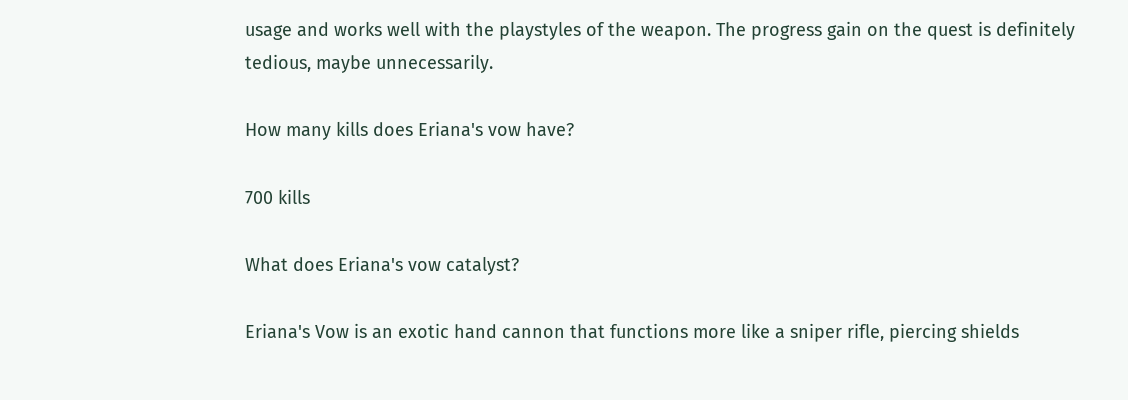usage and works well with the playstyles of the weapon. The progress gain on the quest is definitely tedious, maybe unnecessarily.

How many kills does Eriana's vow have?

700 kills

What does Eriana's vow catalyst?

Eriana's Vow is an exotic hand cannon that functions more like a sniper rifle, piercing shields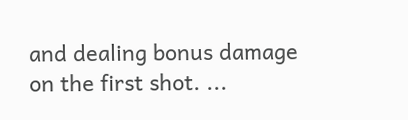and dealing bonus damage on the first shot. ...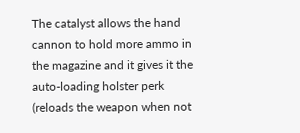The catalyst allows the hand cannon to hold more ammo in the magazine and it gives it the auto-loading holster perk (reloads the weapon when not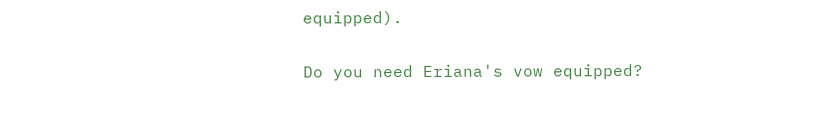equipped).

Do you need Eriana's vow equipped?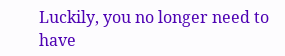Luckily, you no longer need to have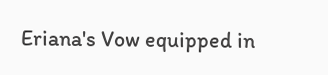Eriana's Vow equipped in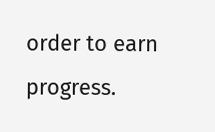order to earn progress.